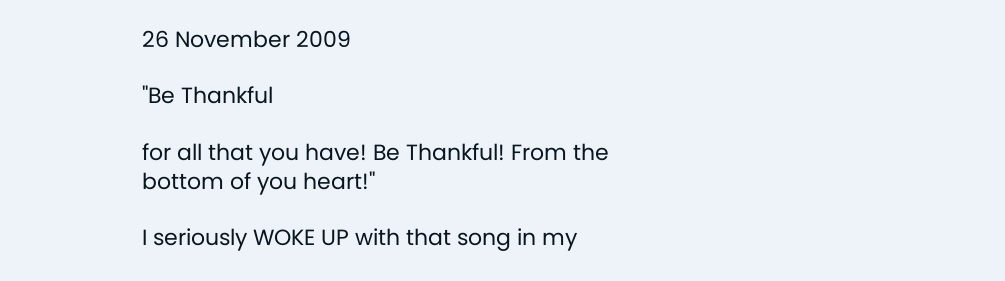26 November 2009

"Be Thankful

for all that you have! Be Thankful! From the bottom of you heart!"

I seriously WOKE UP with that song in my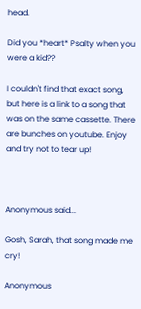head.

Did you *heart* Psalty when you were a kid??

I couldn't find that exact song, but here is a link to a song that was on the same cassette. There are bunches on youtube. Enjoy and try not to tear up!



Anonymous said...

Gosh, Sarah, that song made me cry!

Anonymous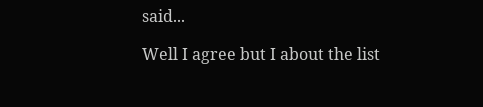said...

Well I agree but I about the list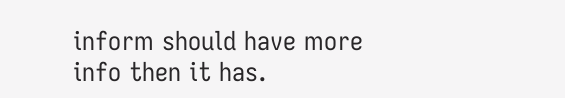inform should have more info then it has.